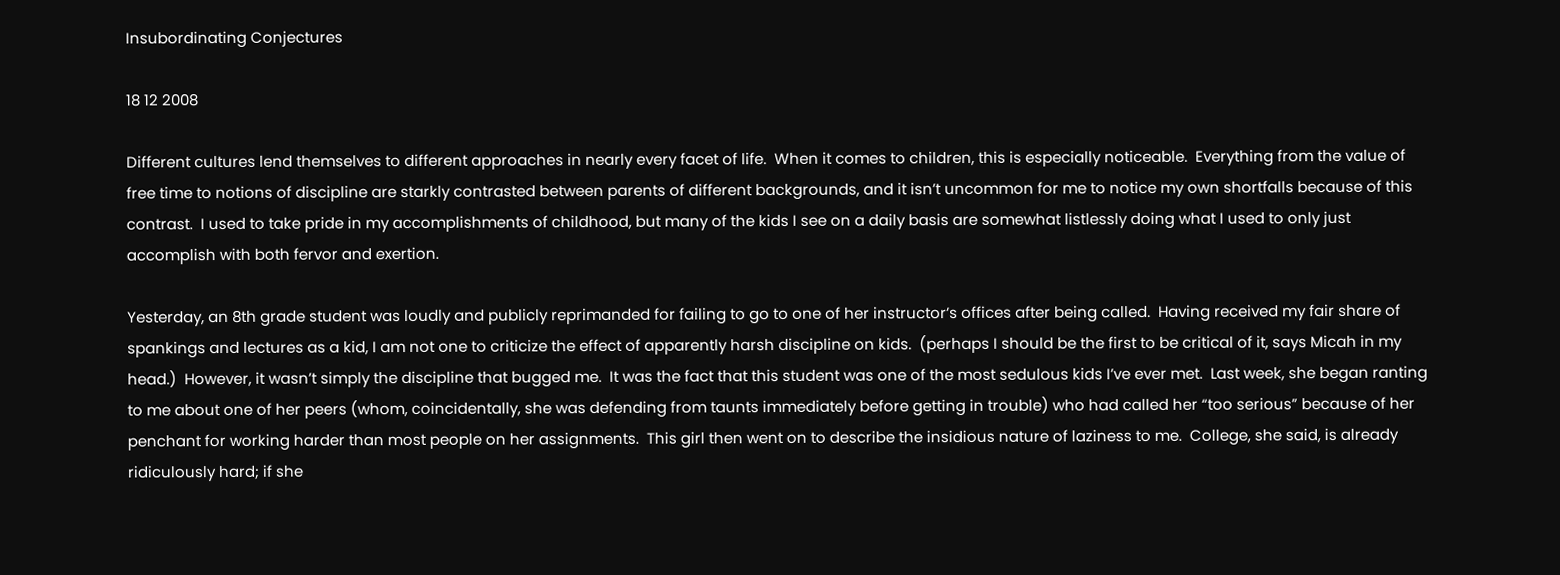Insubordinating Conjectures

18 12 2008

Different cultures lend themselves to different approaches in nearly every facet of life.  When it comes to children, this is especially noticeable.  Everything from the value of free time to notions of discipline are starkly contrasted between parents of different backgrounds, and it isn’t uncommon for me to notice my own shortfalls because of this contrast.  I used to take pride in my accomplishments of childhood, but many of the kids I see on a daily basis are somewhat listlessly doing what I used to only just accomplish with both fervor and exertion.

Yesterday, an 8th grade student was loudly and publicly reprimanded for failing to go to one of her instructor’s offices after being called.  Having received my fair share of spankings and lectures as a kid, I am not one to criticize the effect of apparently harsh discipline on kids.  (perhaps I should be the first to be critical of it, says Micah in my head.)  However, it wasn’t simply the discipline that bugged me.  It was the fact that this student was one of the most sedulous kids I’ve ever met.  Last week, she began ranting to me about one of her peers (whom, coincidentally, she was defending from taunts immediately before getting in trouble) who had called her “too serious” because of her penchant for working harder than most people on her assignments.  This girl then went on to describe the insidious nature of laziness to me.  College, she said, is already ridiculously hard; if she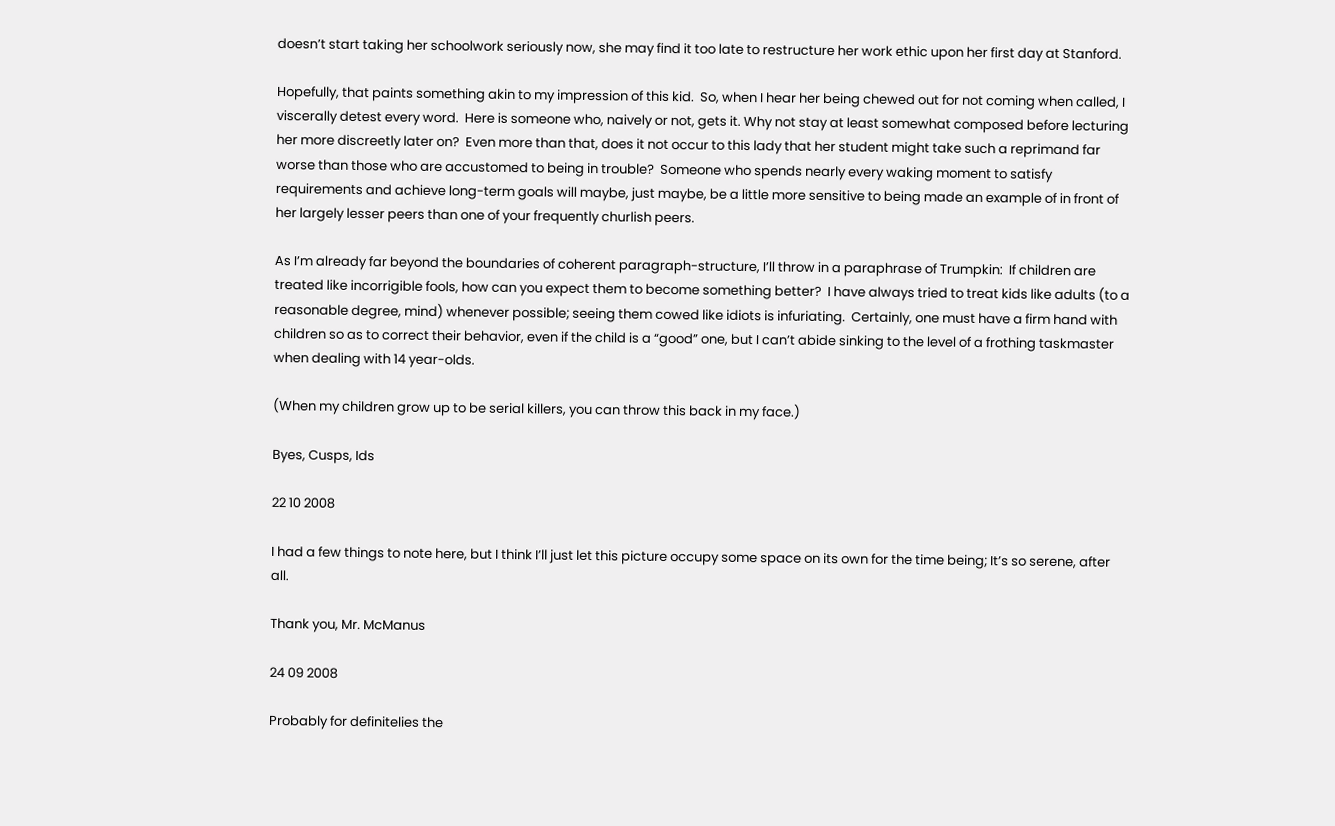doesn’t start taking her schoolwork seriously now, she may find it too late to restructure her work ethic upon her first day at Stanford.

Hopefully, that paints something akin to my impression of this kid.  So, when I hear her being chewed out for not coming when called, I viscerally detest every word.  Here is someone who, naively or not, gets it. Why not stay at least somewhat composed before lecturing her more discreetly later on?  Even more than that, does it not occur to this lady that her student might take such a reprimand far worse than those who are accustomed to being in trouble?  Someone who spends nearly every waking moment to satisfy requirements and achieve long-term goals will maybe, just maybe, be a little more sensitive to being made an example of in front of her largely lesser peers than one of your frequently churlish peers.

As I’m already far beyond the boundaries of coherent paragraph-structure, I’ll throw in a paraphrase of Trumpkin:  If children are treated like incorrigible fools, how can you expect them to become something better?  I have always tried to treat kids like adults (to a reasonable degree, mind) whenever possible; seeing them cowed like idiots is infuriating.  Certainly, one must have a firm hand with children so as to correct their behavior, even if the child is a “good” one, but I can’t abide sinking to the level of a frothing taskmaster when dealing with 14 year-olds.

(When my children grow up to be serial killers, you can throw this back in my face.)

Byes, Cusps, Ids

22 10 2008

I had a few things to note here, but I think I’ll just let this picture occupy some space on its own for the time being; It’s so serene, after all.

Thank you, Mr. McManus

24 09 2008

Probably for definitelies the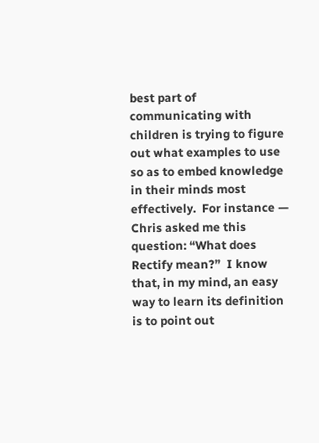best part of communicating with children is trying to figure out what examples to use so as to embed knowledge in their minds most effectively.  For instance — Chris asked me this question: “What does Rectify mean?”  I know that, in my mind, an easy way to learn its definition is to point out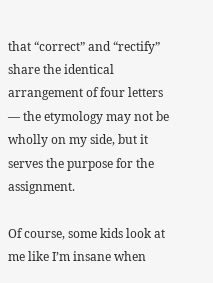that “correct” and “rectify” share the identical arrangement of four letters — the etymology may not be wholly on my side, but it serves the purpose for the assignment.

Of course, some kids look at me like I’m insane when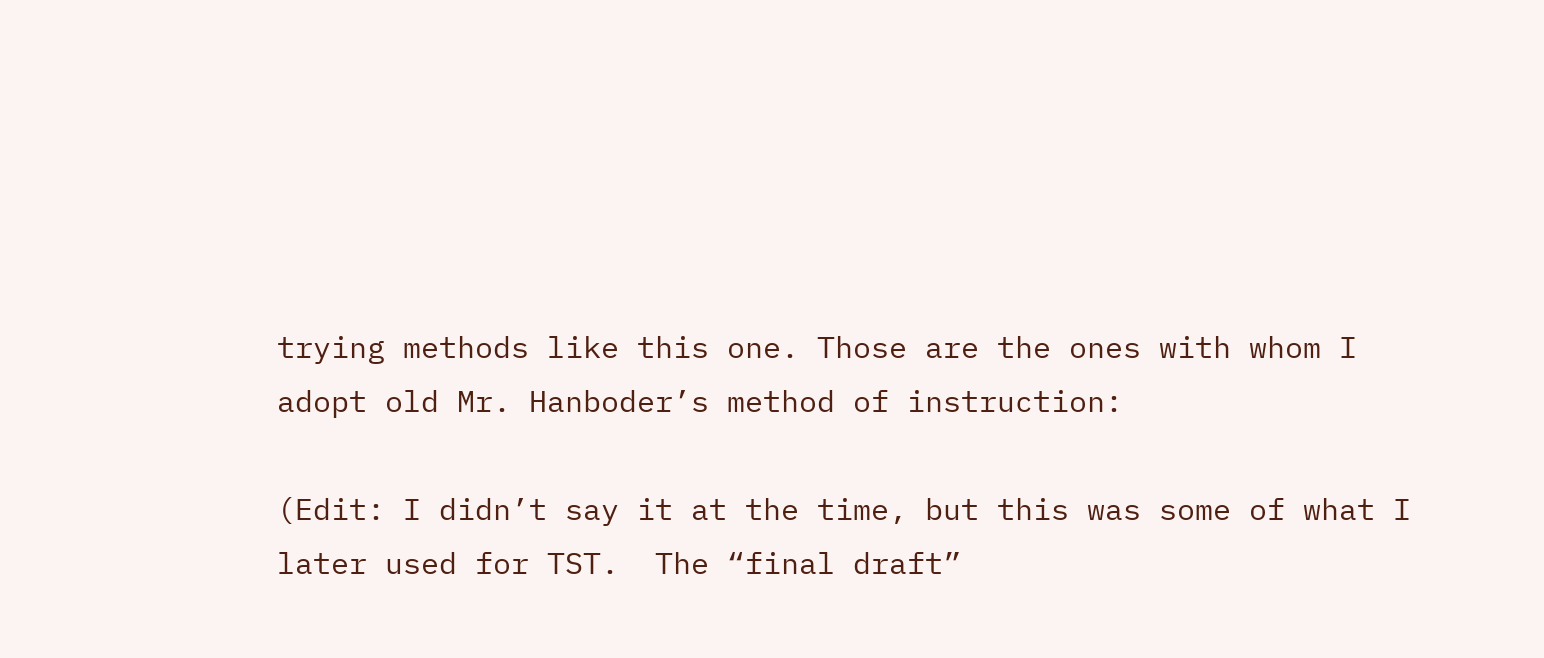trying methods like this one. Those are the ones with whom I adopt old Mr. Hanboder’s method of instruction:

(Edit: I didn’t say it at the time, but this was some of what I later used for TST.  The “final draft”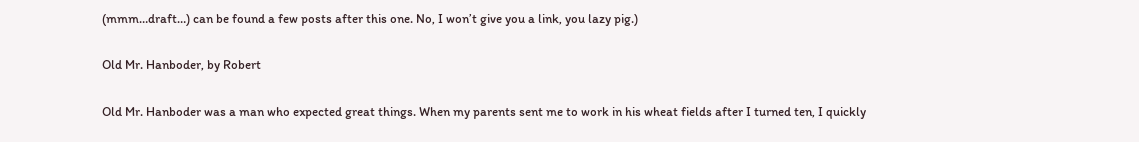(mmm…draft…) can be found a few posts after this one. No, I won’t give you a link, you lazy pig.)

Old Mr. Hanboder, by Robert

Old Mr. Hanboder was a man who expected great things. When my parents sent me to work in his wheat fields after I turned ten, I quickly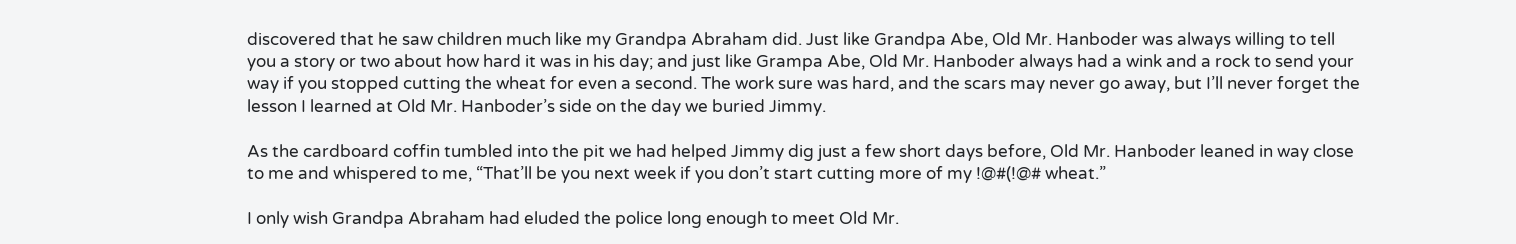discovered that he saw children much like my Grandpa Abraham did. Just like Grandpa Abe, Old Mr. Hanboder was always willing to tell you a story or two about how hard it was in his day; and just like Grampa Abe, Old Mr. Hanboder always had a wink and a rock to send your way if you stopped cutting the wheat for even a second. The work sure was hard, and the scars may never go away, but I’ll never forget the lesson I learned at Old Mr. Hanboder’s side on the day we buried Jimmy.

As the cardboard coffin tumbled into the pit we had helped Jimmy dig just a few short days before, Old Mr. Hanboder leaned in way close to me and whispered to me, “That’ll be you next week if you don’t start cutting more of my !@#(!@# wheat.”

I only wish Grandpa Abraham had eluded the police long enough to meet Old Mr.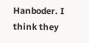Hanboder. I think they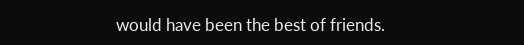would have been the best of friends.